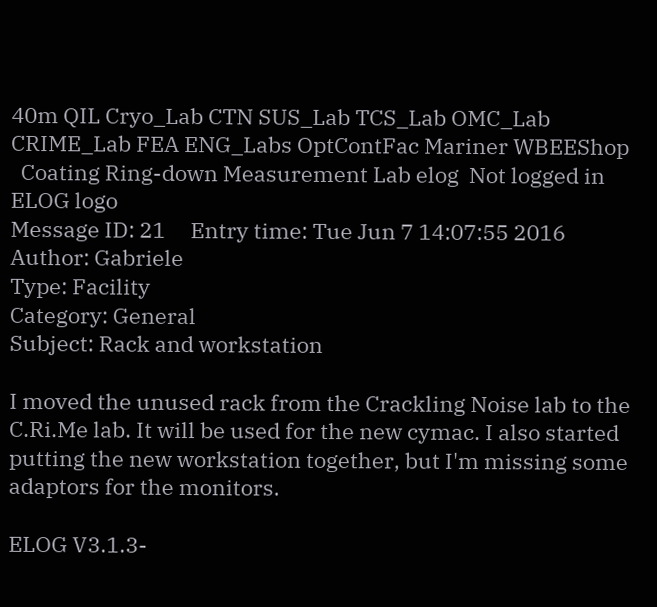40m QIL Cryo_Lab CTN SUS_Lab TCS_Lab OMC_Lab CRIME_Lab FEA ENG_Labs OptContFac Mariner WBEEShop
  Coating Ring-down Measurement Lab elog  Not logged in ELOG logo
Message ID: 21     Entry time: Tue Jun 7 14:07:55 2016
Author: Gabriele
Type: Facility
Category: General
Subject: Rack and workstation

I moved the unused rack from the Crackling Noise lab to the C.Ri.Me lab. It will be used for the new cymac. I also started putting the new workstation together, but I'm missing some adaptors for the monitors.

ELOG V3.1.3-